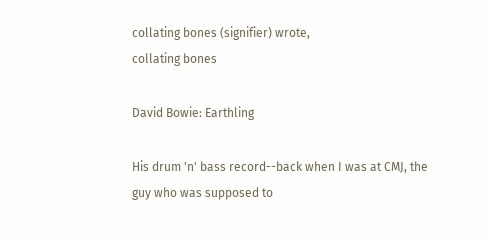collating bones (signifier) wrote,
collating bones

David Bowie: Earthling

His drum 'n' bass record--back when I was at CMJ, the guy who was supposed to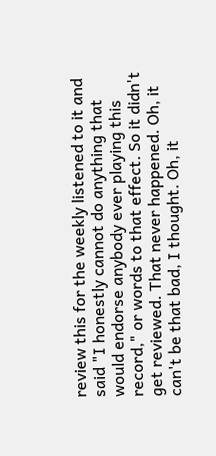review this for the weekly listened to it and said "I honestly cannot do anything that would endorse anybody ever playing this record," or words to that effect. So it didn't get reviewed. That never happened. Oh, it can't be that bad, I thought. Oh, it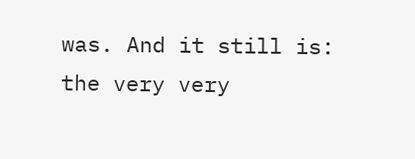was. And it still is: the very very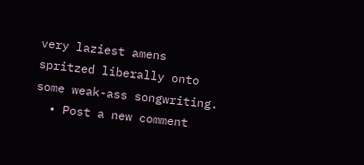very laziest amens spritzed liberally onto some weak-ass songwriting.
  • Post a new comment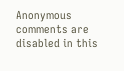Anonymous comments are disabled in this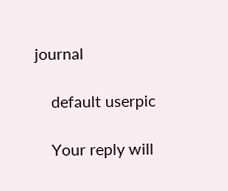journal

    default userpic

    Your reply will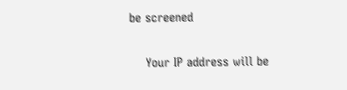be screened

    Your IP address will be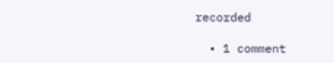recorded

  • 1 comment